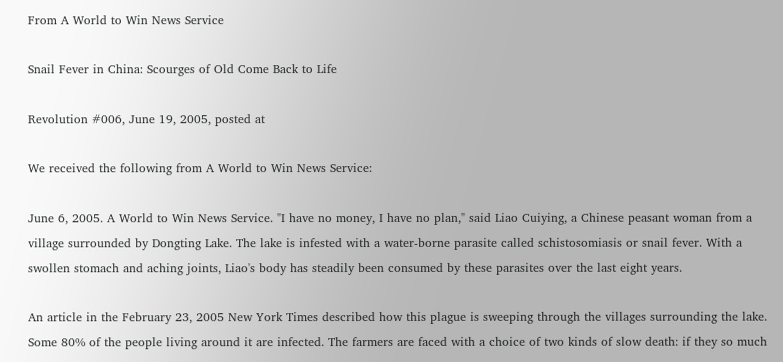From A World to Win News Service

Snail Fever in China: Scourges of Old Come Back to Life

Revolution #006, June 19, 2005, posted at

We received the following from A World to Win News Service:

June 6, 2005. A World to Win News Service. "I have no money, I have no plan," said Liao Cuiying, a Chinese peasant woman from a village surrounded by Dongting Lake. The lake is infested with a water-borne parasite called schistosomiasis or snail fever. With a swollen stomach and aching joints, Liao's body has steadily been consumed by these parasites over the last eight years.

An article in the February 23, 2005 New York Times described how this plague is sweeping through the villages surrounding the lake. Some 80% of the people living around it are infected. The farmers are faced with a choice of two kinds of slow death: if they so much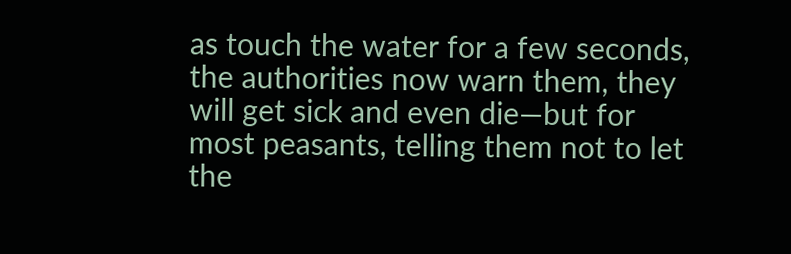as touch the water for a few seconds, the authorities now warn them, they will get sick and even die—but for most peasants, telling them not to let the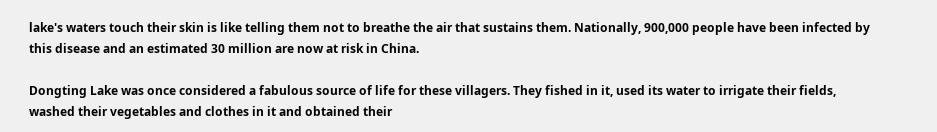lake's waters touch their skin is like telling them not to breathe the air that sustains them. Nationally, 900,000 people have been infected by this disease and an estimated 30 million are now at risk in China.

Dongting Lake was once considered a fabulous source of life for these villagers. They fished in it, used its water to irrigate their fields, washed their vegetables and clothes in it and obtained their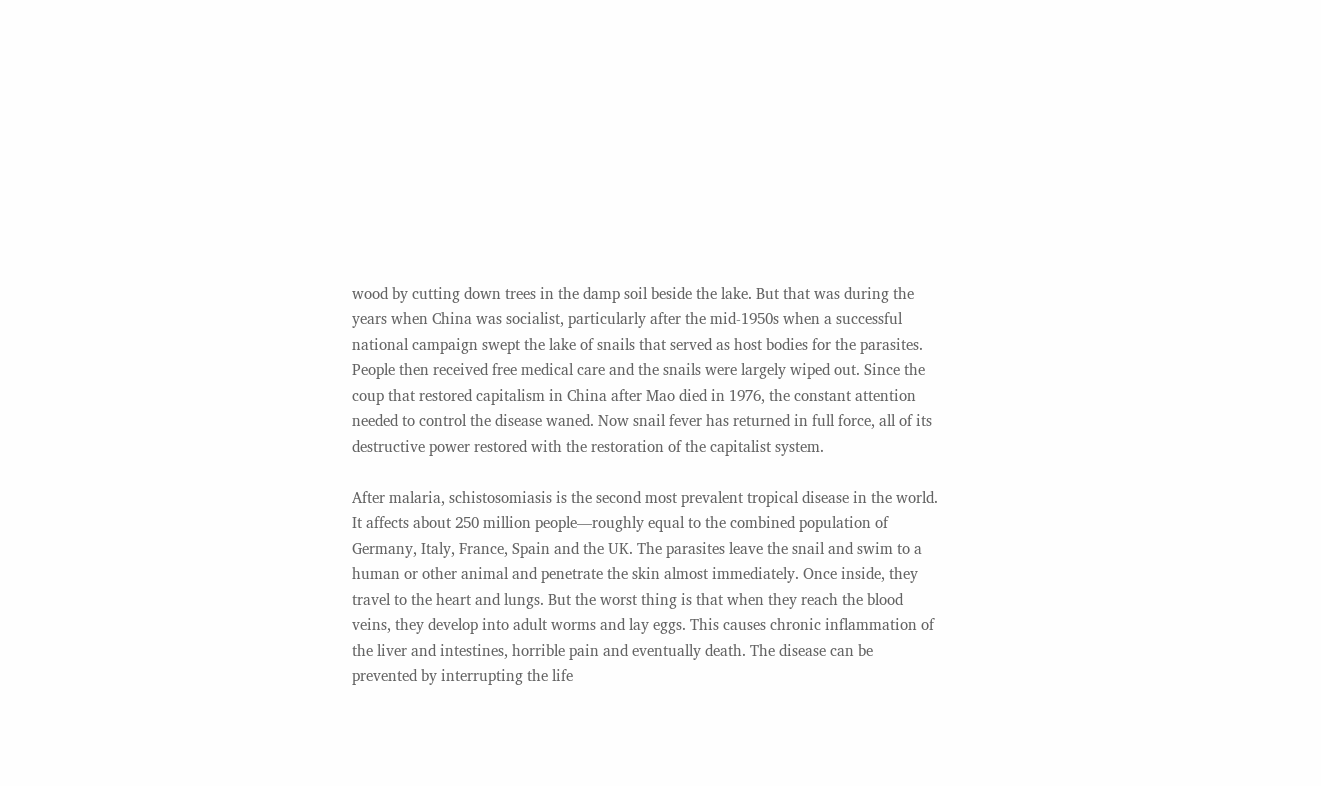wood by cutting down trees in the damp soil beside the lake. But that was during the years when China was socialist, particularly after the mid-1950s when a successful national campaign swept the lake of snails that served as host bodies for the parasites. People then received free medical care and the snails were largely wiped out. Since the coup that restored capitalism in China after Mao died in 1976, the constant attention needed to control the disease waned. Now snail fever has returned in full force, all of its destructive power restored with the restoration of the capitalist system.

After malaria, schistosomiasis is the second most prevalent tropical disease in the world. It affects about 250 million people—roughly equal to the combined population of Germany, Italy, France, Spain and the UK. The parasites leave the snail and swim to a human or other animal and penetrate the skin almost immediately. Once inside, they travel to the heart and lungs. But the worst thing is that when they reach the blood veins, they develop into adult worms and lay eggs. This causes chronic inflammation of the liver and intestines, horrible pain and eventually death. The disease can be prevented by interrupting the life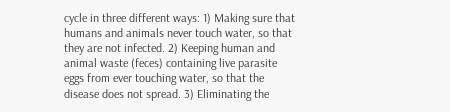cycle in three different ways: 1) Making sure that humans and animals never touch water, so that they are not infected. 2) Keeping human and animal waste (feces) containing live parasite eggs from ever touching water, so that the disease does not spread. 3) Eliminating the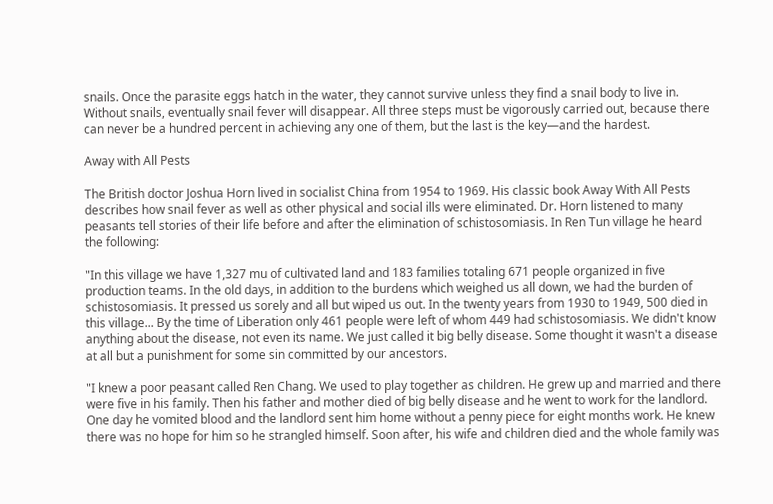snails. Once the parasite eggs hatch in the water, they cannot survive unless they find a snail body to live in. Without snails, eventually snail fever will disappear. All three steps must be vigorously carried out, because there can never be a hundred percent in achieving any one of them, but the last is the key—and the hardest.

Away with All Pests

The British doctor Joshua Horn lived in socialist China from 1954 to 1969. His classic book Away With All Pests describes how snail fever as well as other physical and social ills were eliminated. Dr. Horn listened to many peasants tell stories of their life before and after the elimination of schistosomiasis. In Ren Tun village he heard the following:

"In this village we have 1,327 mu of cultivated land and 183 families totaling 671 people organized in five production teams. In the old days, in addition to the burdens which weighed us all down, we had the burden of schistosomiasis. It pressed us sorely and all but wiped us out. In the twenty years from 1930 to 1949, 500 died in this village... By the time of Liberation only 461 people were left of whom 449 had schistosomiasis. We didn't know anything about the disease, not even its name. We just called it big belly disease. Some thought it wasn't a disease at all but a punishment for some sin committed by our ancestors.

"I knew a poor peasant called Ren Chang. We used to play together as children. He grew up and married and there were five in his family. Then his father and mother died of big belly disease and he went to work for the landlord. One day he vomited blood and the landlord sent him home without a penny piece for eight months work. He knew there was no hope for him so he strangled himself. Soon after, his wife and children died and the whole family was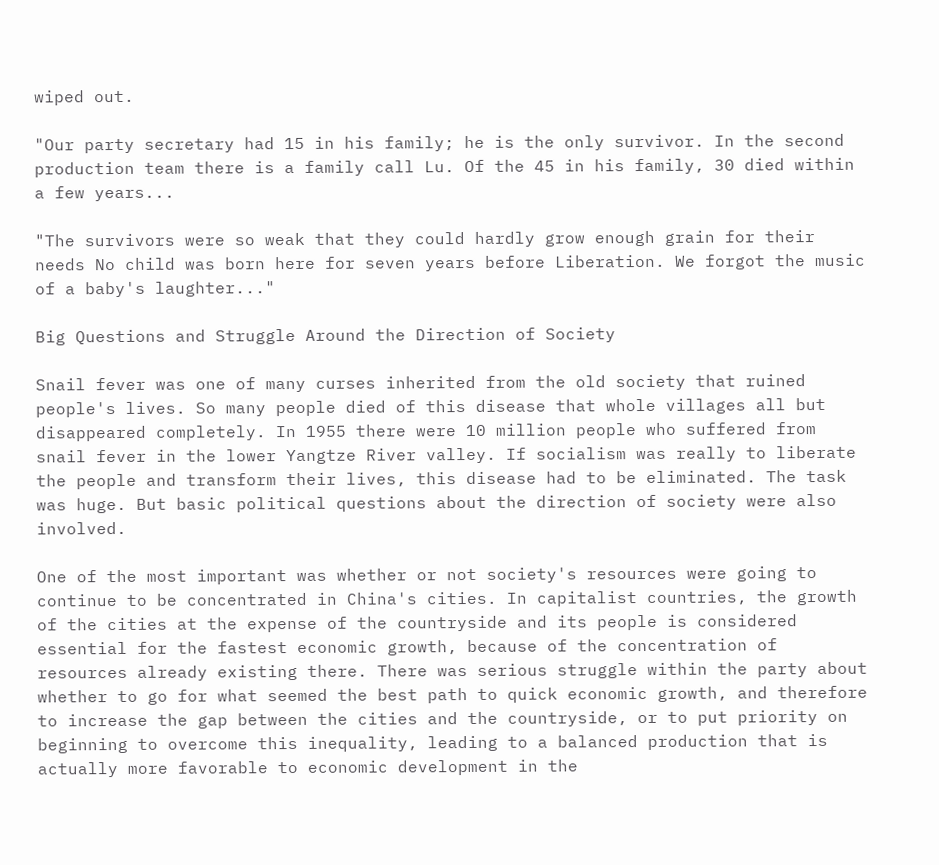wiped out.

"Our party secretary had 15 in his family; he is the only survivor. In the second production team there is a family call Lu. Of the 45 in his family, 30 died within a few years...

"The survivors were so weak that they could hardly grow enough grain for their needs No child was born here for seven years before Liberation. We forgot the music of a baby's laughter..."

Big Questions and Struggle Around the Direction of Society

Snail fever was one of many curses inherited from the old society that ruined people's lives. So many people died of this disease that whole villages all but disappeared completely. In 1955 there were 10 million people who suffered from snail fever in the lower Yangtze River valley. If socialism was really to liberate the people and transform their lives, this disease had to be eliminated. The task was huge. But basic political questions about the direction of society were also involved.

One of the most important was whether or not society's resources were going to continue to be concentrated in China's cities. In capitalist countries, the growth of the cities at the expense of the countryside and its people is considered essential for the fastest economic growth, because of the concentration of resources already existing there. There was serious struggle within the party about whether to go for what seemed the best path to quick economic growth, and therefore to increase the gap between the cities and the countryside, or to put priority on beginning to overcome this inequality, leading to a balanced production that is actually more favorable to economic development in the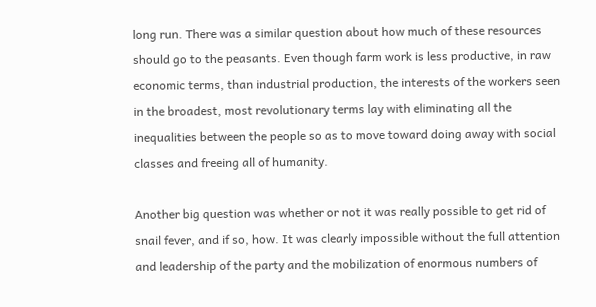long run. There was a similar question about how much of these resources should go to the peasants. Even though farm work is less productive, in raw economic terms, than industrial production, the interests of the workers seen in the broadest, most revolutionary terms lay with eliminating all the inequalities between the people so as to move toward doing away with social classes and freeing all of humanity.

Another big question was whether or not it was really possible to get rid of snail fever, and if so, how. It was clearly impossible without the full attention and leadership of the party and the mobilization of enormous numbers of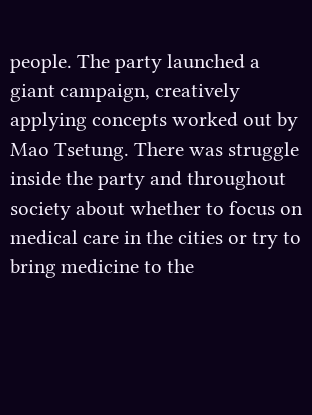people. The party launched a giant campaign, creatively applying concepts worked out by Mao Tsetung. There was struggle inside the party and throughout society about whether to focus on medical care in the cities or try to bring medicine to the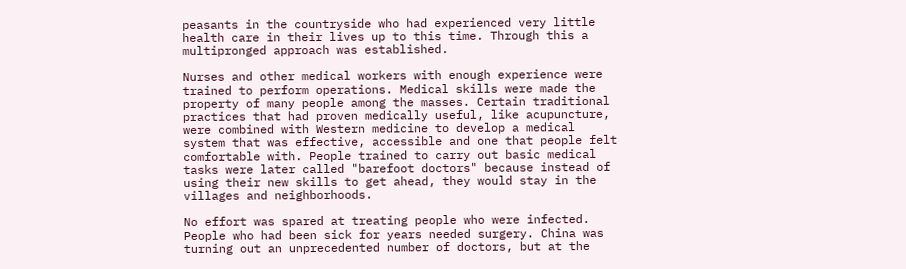peasants in the countryside who had experienced very little health care in their lives up to this time. Through this a multipronged approach was established.

Nurses and other medical workers with enough experience were trained to perform operations. Medical skills were made the property of many people among the masses. Certain traditional practices that had proven medically useful, like acupuncture, were combined with Western medicine to develop a medical system that was effective, accessible and one that people felt comfortable with. People trained to carry out basic medical tasks were later called "barefoot doctors" because instead of using their new skills to get ahead, they would stay in the villages and neighborhoods.

No effort was spared at treating people who were infected. People who had been sick for years needed surgery. China was turning out an unprecedented number of doctors, but at the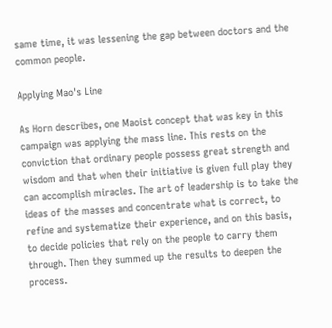same time, it was lessening the gap between doctors and the common people.

Applying Mao's Line

As Horn describes, one Maoist concept that was key in this campaign was applying the mass line. This rests on the conviction that ordinary people possess great strength and wisdom and that when their initiative is given full play they can accomplish miracles. The art of leadership is to take the ideas of the masses and concentrate what is correct, to refine and systematize their experience, and on this basis, to decide policies that rely on the people to carry them through. Then they summed up the results to deepen the process.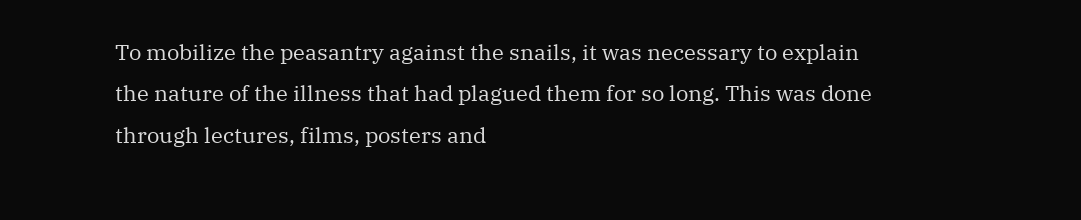To mobilize the peasantry against the snails, it was necessary to explain the nature of the illness that had plagued them for so long. This was done through lectures, films, posters and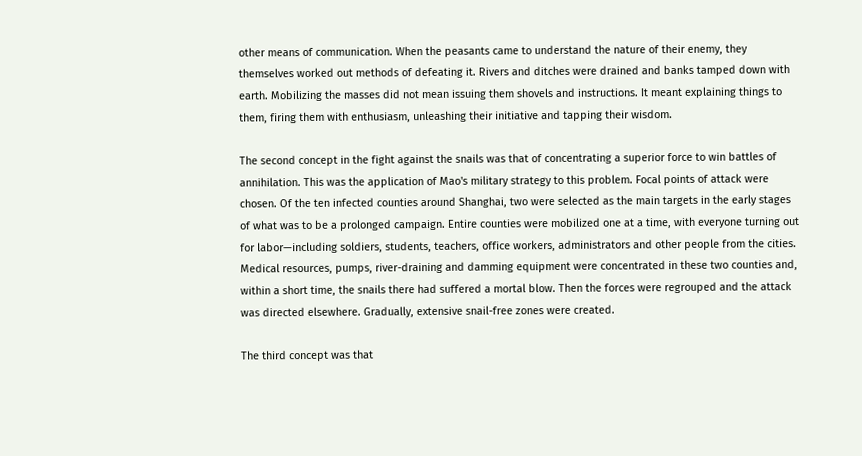other means of communication. When the peasants came to understand the nature of their enemy, they themselves worked out methods of defeating it. Rivers and ditches were drained and banks tamped down with earth. Mobilizing the masses did not mean issuing them shovels and instructions. It meant explaining things to them, firing them with enthusiasm, unleashing their initiative and tapping their wisdom.

The second concept in the fight against the snails was that of concentrating a superior force to win battles of annihilation. This was the application of Mao's military strategy to this problem. Focal points of attack were chosen. Of the ten infected counties around Shanghai, two were selected as the main targets in the early stages of what was to be a prolonged campaign. Entire counties were mobilized one at a time, with everyone turning out for labor—including soldiers, students, teachers, office workers, administrators and other people from the cities. Medical resources, pumps, river-draining and damming equipment were concentrated in these two counties and, within a short time, the snails there had suffered a mortal blow. Then the forces were regrouped and the attack was directed elsewhere. Gradually, extensive snail-free zones were created.

The third concept was that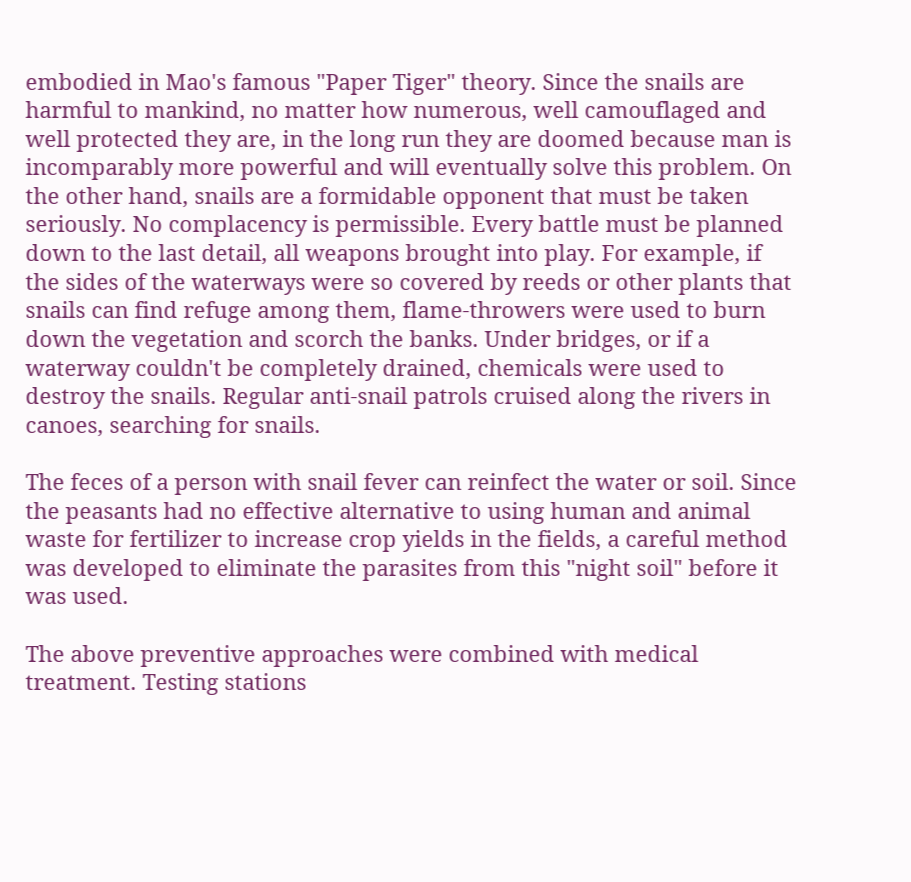embodied in Mao's famous "Paper Tiger" theory. Since the snails are harmful to mankind, no matter how numerous, well camouflaged and well protected they are, in the long run they are doomed because man is incomparably more powerful and will eventually solve this problem. On the other hand, snails are a formidable opponent that must be taken seriously. No complacency is permissible. Every battle must be planned down to the last detail, all weapons brought into play. For example, if the sides of the waterways were so covered by reeds or other plants that snails can find refuge among them, flame-throwers were used to burn down the vegetation and scorch the banks. Under bridges, or if a waterway couldn't be completely drained, chemicals were used to destroy the snails. Regular anti-snail patrols cruised along the rivers in canoes, searching for snails.

The feces of a person with snail fever can reinfect the water or soil. Since the peasants had no effective alternative to using human and animal waste for fertilizer to increase crop yields in the fields, a careful method was developed to eliminate the parasites from this "night soil" before it was used.

The above preventive approaches were combined with medical treatment. Testing stations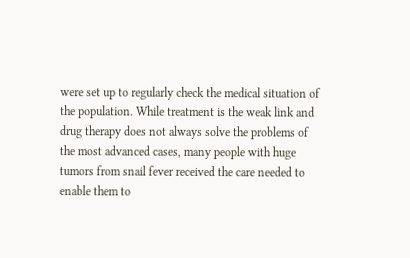were set up to regularly check the medical situation of the population. While treatment is the weak link and drug therapy does not always solve the problems of the most advanced cases, many people with huge tumors from snail fever received the care needed to enable them to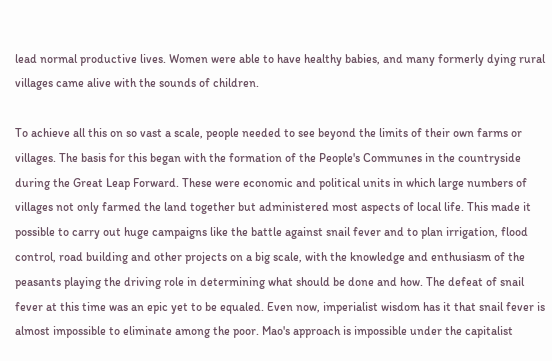lead normal productive lives. Women were able to have healthy babies, and many formerly dying rural villages came alive with the sounds of children.

To achieve all this on so vast a scale, people needed to see beyond the limits of their own farms or villages. The basis for this began with the formation of the People's Communes in the countryside during the Great Leap Forward. These were economic and political units in which large numbers of villages not only farmed the land together but administered most aspects of local life. This made it possible to carry out huge campaigns like the battle against snail fever and to plan irrigation, flood control, road building and other projects on a big scale, with the knowledge and enthusiasm of the peasants playing the driving role in determining what should be done and how. The defeat of snail fever at this time was an epic yet to be equaled. Even now, imperialist wisdom has it that snail fever is almost impossible to eliminate among the poor. Mao's approach is impossible under the capitalist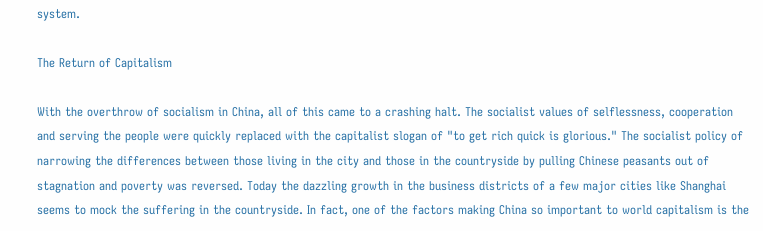system.

The Return of Capitalism

With the overthrow of socialism in China, all of this came to a crashing halt. The socialist values of selflessness, cooperation and serving the people were quickly replaced with the capitalist slogan of "to get rich quick is glorious." The socialist policy of narrowing the differences between those living in the city and those in the countryside by pulling Chinese peasants out of stagnation and poverty was reversed. Today the dazzling growth in the business districts of a few major cities like Shanghai seems to mock the suffering in the countryside. In fact, one of the factors making China so important to world capitalism is the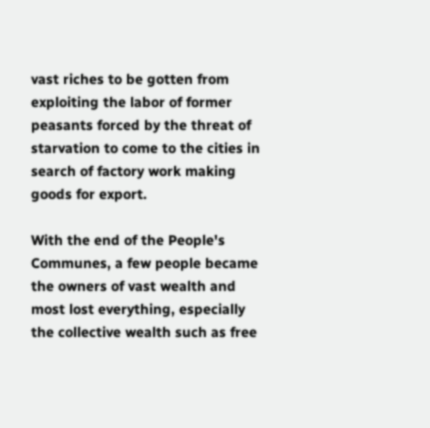vast riches to be gotten from exploiting the labor of former peasants forced by the threat of starvation to come to the cities in search of factory work making goods for export.

With the end of the People's Communes, a few people became the owners of vast wealth and most lost everything, especially the collective wealth such as free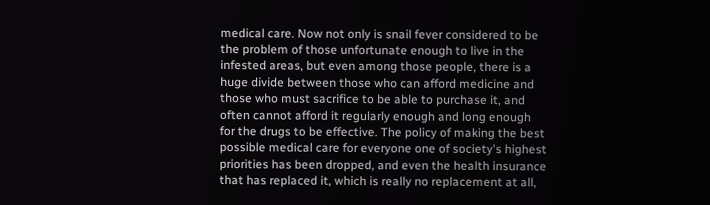medical care. Now not only is snail fever considered to be the problem of those unfortunate enough to live in the infested areas, but even among those people, there is a huge divide between those who can afford medicine and those who must sacrifice to be able to purchase it, and often cannot afford it regularly enough and long enough for the drugs to be effective. The policy of making the best possible medical care for everyone one of society's highest priorities has been dropped, and even the health insurance that has replaced it, which is really no replacement at all,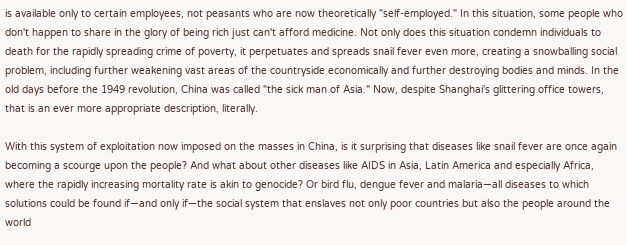is available only to certain employees, not peasants who are now theoretically "self-employed." In this situation, some people who don't happen to share in the glory of being rich just can't afford medicine. Not only does this situation condemn individuals to death for the rapidly spreading crime of poverty, it perpetuates and spreads snail fever even more, creating a snowballing social problem, including further weakening vast areas of the countryside economically and further destroying bodies and minds. In the old days before the 1949 revolution, China was called "the sick man of Asia." Now, despite Shanghai's glittering office towers, that is an ever more appropriate description, literally.

With this system of exploitation now imposed on the masses in China, is it surprising that diseases like snail fever are once again becoming a scourge upon the people? And what about other diseases like AIDS in Asia, Latin America and especially Africa, where the rapidly increasing mortality rate is akin to genocide? Or bird flu, dengue fever and malaria—all diseases to which solutions could be found if—and only if—the social system that enslaves not only poor countries but also the people around the world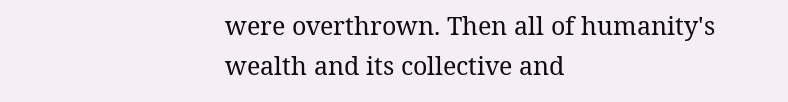were overthrown. Then all of humanity's wealth and its collective and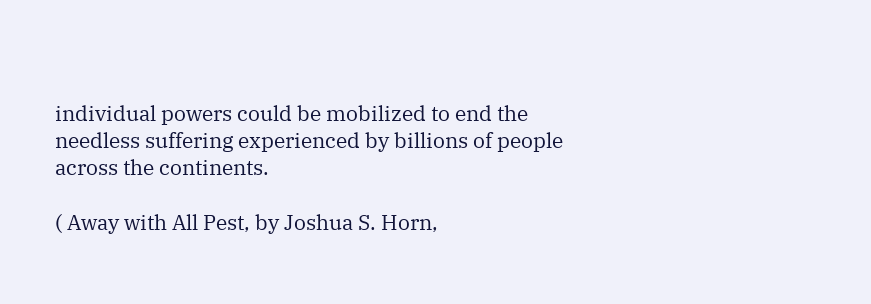individual powers could be mobilized to end the needless suffering experienced by billions of people across the continents.

( Away with All Pest, by Joshua S. Horn,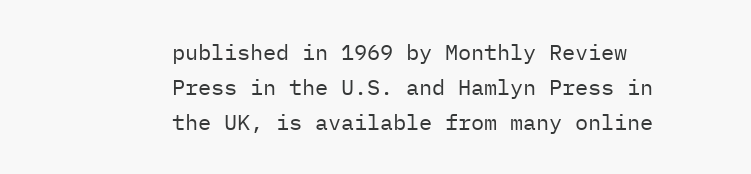published in 1969 by Monthly Review Press in the U.S. and Hamlyn Press in the UK, is available from many online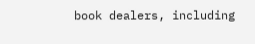book dealers, including